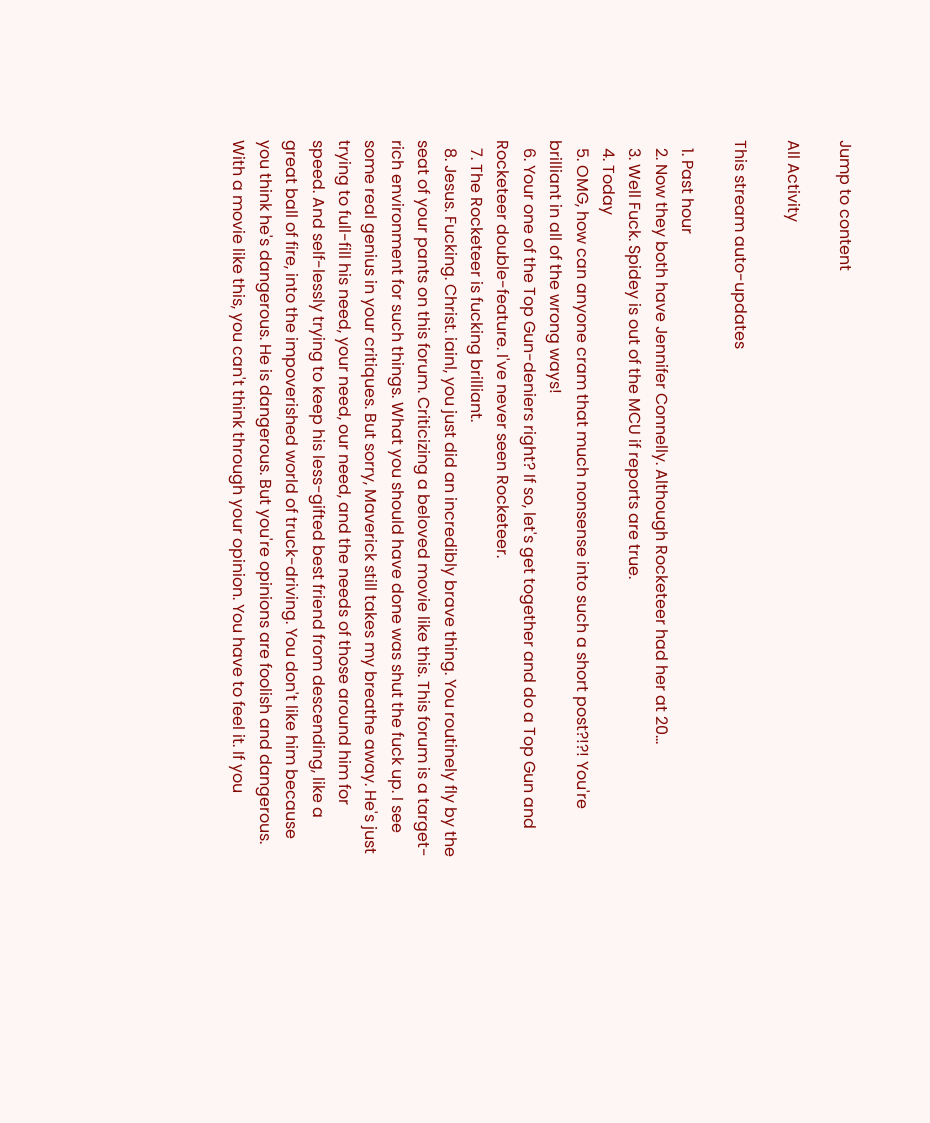Jump to content

All Activity

This stream auto-updates

  1. Past hour
  2. Now they both have Jennifer Connelly. Although Rocketeer had her at 20...
  3. Well Fuck. Spidey is out of the MCU if reports are true.
  4. Today
  5. OMG, how can anyone cram that much nonsense into such a short post?!?! You're brilliant in all of the wrong ways!
  6. Your one of the Top Gun-deniers right? If so, let's get together and do a Top Gun and Rocketeer double-feature. I've never seen Rocketeer.
  7. The Rocketeer is fucking brilliant.
  8. Jesus. Fucking. Christ. iainl, you just did an incredibly brave thing. You routinely fly by the seat of your pants on this forum. Criticizing a beloved movie like this. This forum is a target-rich environment for such things. What you should have done was shut the fuck up. I see some real genius in your critiques. But sorry, Maverick still takes my breathe away. He's just trying to full-fill his need, your need, our need, and the needs of those around him for speed. And self-lessly trying to keep his less-gifted best friend from descending, like a great ball of fire, into the impoverished world of truck-driving. You don't like him because you think he's dangerous. He is dangerous. But you're opinions are foolish and dangerous. With a movie like this, you can't think through your opinion. You have to feel it. If you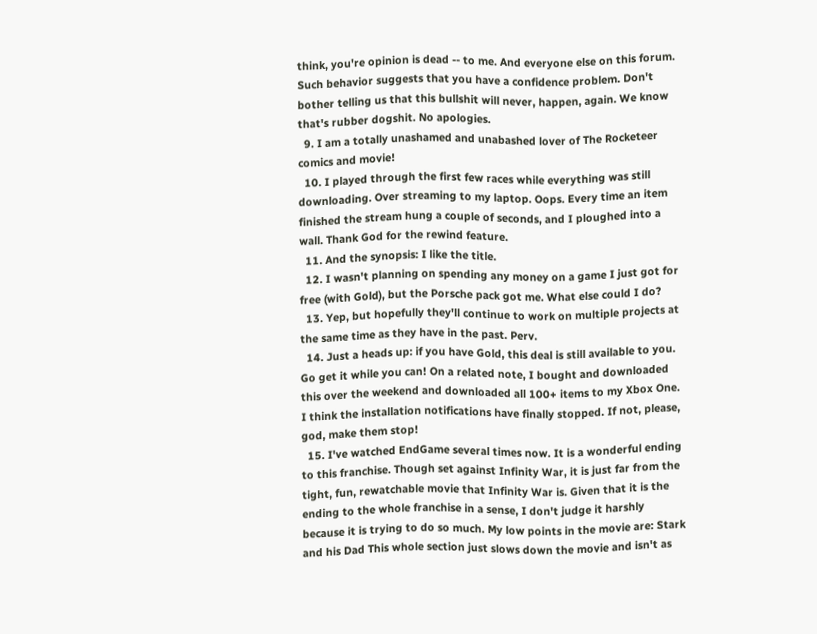think, you're opinion is dead -- to me. And everyone else on this forum. Such behavior suggests that you have a confidence problem. Don't bother telling us that this bullshit will never, happen, again. We know that's rubber dogshit. No apologies.
  9. I am a totally unashamed and unabashed lover of The Rocketeer comics and movie!
  10. I played through the first few races while everything was still downloading. Over streaming to my laptop. Oops. Every time an item finished the stream hung a couple of seconds, and I ploughed into a wall. Thank God for the rewind feature.
  11. And the synopsis: I like the title.
  12. I wasn't planning on spending any money on a game I just got for free (with Gold), but the Porsche pack got me. What else could I do?
  13. Yep, but hopefully they'll continue to work on multiple projects at the same time as they have in the past. Perv.
  14. Just a heads up: if you have Gold, this deal is still available to you. Go get it while you can! On a related note, I bought and downloaded this over the weekend and downloaded all 100+ items to my Xbox One. I think the installation notifications have finally stopped. If not, please, god, make them stop!
  15. I've watched EndGame several times now. It is a wonderful ending to this franchise. Though set against Infinity War, it is just far from the tight, fun, rewatchable movie that Infinity War is. Given that it is the ending to the whole franchise in a sense, I don't judge it harshly because it is trying to do so much. My low points in the movie are: Stark and his Dad This whole section just slows down the movie and isn't as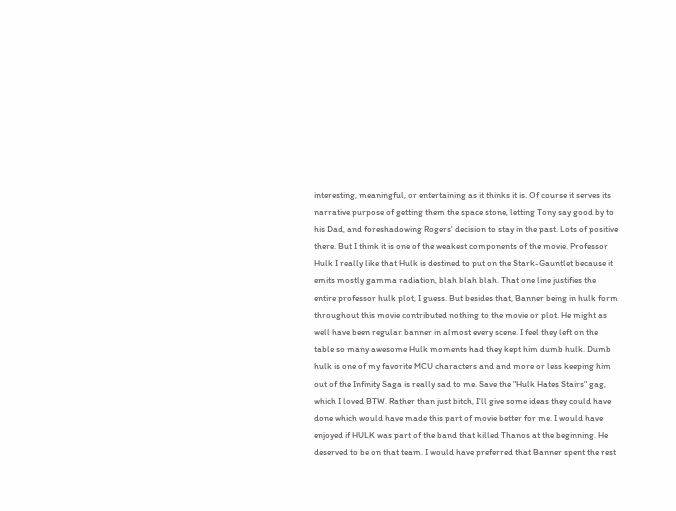interesting, meaningful, or entertaining as it thinks it is. Of course it serves its narrative purpose of getting them the space stone, letting Tony say good by to his Dad, and foreshadowing Rogers' decision to stay in the past. Lots of positive there. But I think it is one of the weakest components of the movie. Professor Hulk I really like that Hulk is destined to put on the Stark-Gauntlet because it emits mostly gamma radiation, blah blah blah. That one line justifies the entire professor hulk plot, I guess. But besides that, Banner being in hulk form throughout this movie contributed nothing to the movie or plot. He might as well have been regular banner in almost every scene. I feel they left on the table so many awesome Hulk moments had they kept him dumb hulk. Dumb hulk is one of my favorite MCU characters and and more or less keeping him out of the Infinity Saga is really sad to me. Save the "Hulk Hates Stairs" gag, which I loved BTW. Rather than just bitch, I'll give some ideas they could have done which would have made this part of movie better for me. I would have enjoyed if HULK was part of the band that killed Thanos at the beginning. He deserved to be on that team. I would have preferred that Banner spent the rest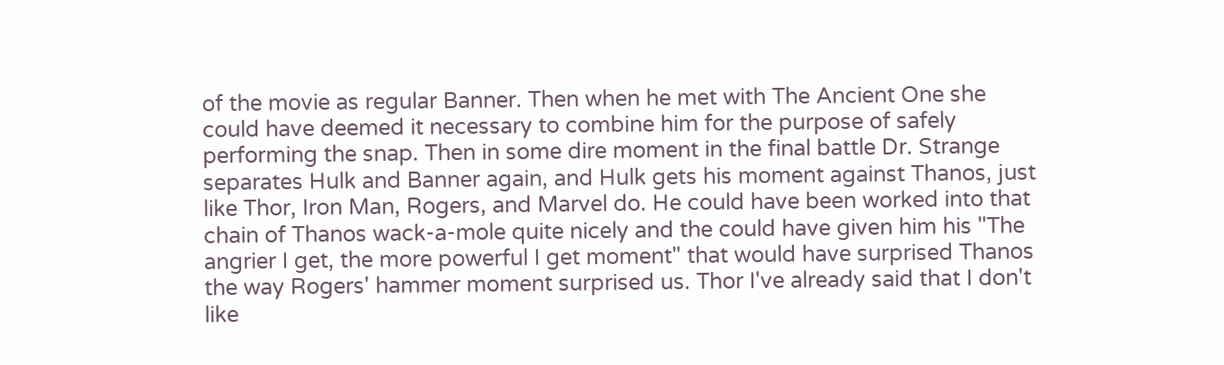of the movie as regular Banner. Then when he met with The Ancient One she could have deemed it necessary to combine him for the purpose of safely performing the snap. Then in some dire moment in the final battle Dr. Strange separates Hulk and Banner again, and Hulk gets his moment against Thanos, just like Thor, Iron Man, Rogers, and Marvel do. He could have been worked into that chain of Thanos wack-a-mole quite nicely and the could have given him his "The angrier I get, the more powerful I get moment" that would have surprised Thanos the way Rogers' hammer moment surprised us. Thor I've already said that I don't like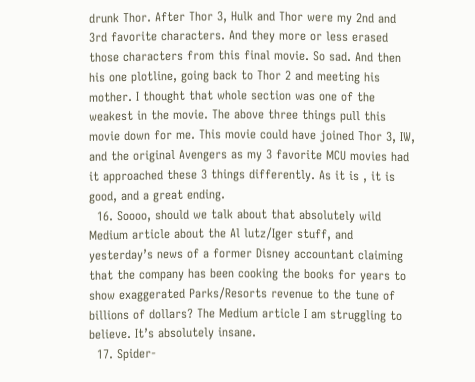drunk Thor. After Thor 3, Hulk and Thor were my 2nd and 3rd favorite characters. And they more or less erased those characters from this final movie. So sad. And then his one plotline, going back to Thor 2 and meeting his mother. I thought that whole section was one of the weakest in the movie. The above three things pull this movie down for me. This movie could have joined Thor 3, IW, and the original Avengers as my 3 favorite MCU movies had it approached these 3 things differently. As it is , it is good, and a great ending.
  16. Soooo, should we talk about that absolutely wild Medium article about the Al lutz/Iger stuff, and yesterday’s news of a former Disney accountant claiming that the company has been cooking the books for years to show exaggerated Parks/Resorts revenue to the tune of billions of dollars? The Medium article I am struggling to believe. It’s absolutely insane.
  17. Spider-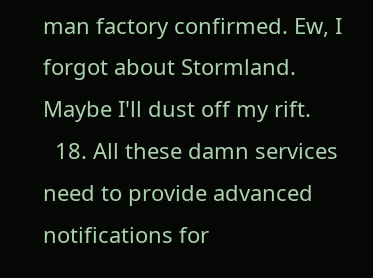man factory confirmed. Ew, I forgot about Stormland. Maybe I'll dust off my rift.
  18. All these damn services need to provide advanced notifications for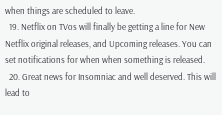when things are scheduled to leave.
  19. Netflix on TVos will finally be getting a line for New Netflix original releases, and Upcoming releases. You can set notifications for when when something is released.
  20. Great news for Insomniac and well deserved. This will lead to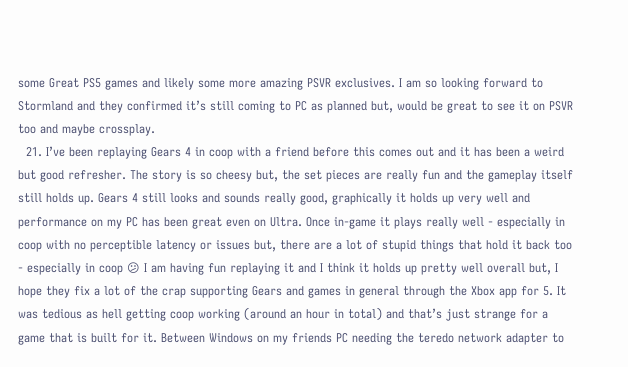some Great PS5 games and likely some more amazing PSVR exclusives. I am so looking forward to Stormland and they confirmed it’s still coming to PC as planned but, would be great to see it on PSVR too and maybe crossplay.
  21. I’ve been replaying Gears 4 in coop with a friend before this comes out and it has been a weird but good refresher. The story is so cheesy but, the set pieces are really fun and the gameplay itself still holds up. Gears 4 still looks and sounds really good, graphically it holds up very well and performance on my PC has been great even on Ultra. Once in-game it plays really well - especially in coop with no perceptible latency or issues but, there are a lot of stupid things that hold it back too - especially in coop 😕 I am having fun replaying it and I think it holds up pretty well overall but, I hope they fix a lot of the crap supporting Gears and games in general through the Xbox app for 5. It was tedious as hell getting coop working (around an hour in total) and that’s just strange for a game that is built for it. Between Windows on my friends PC needing the teredo network adapter to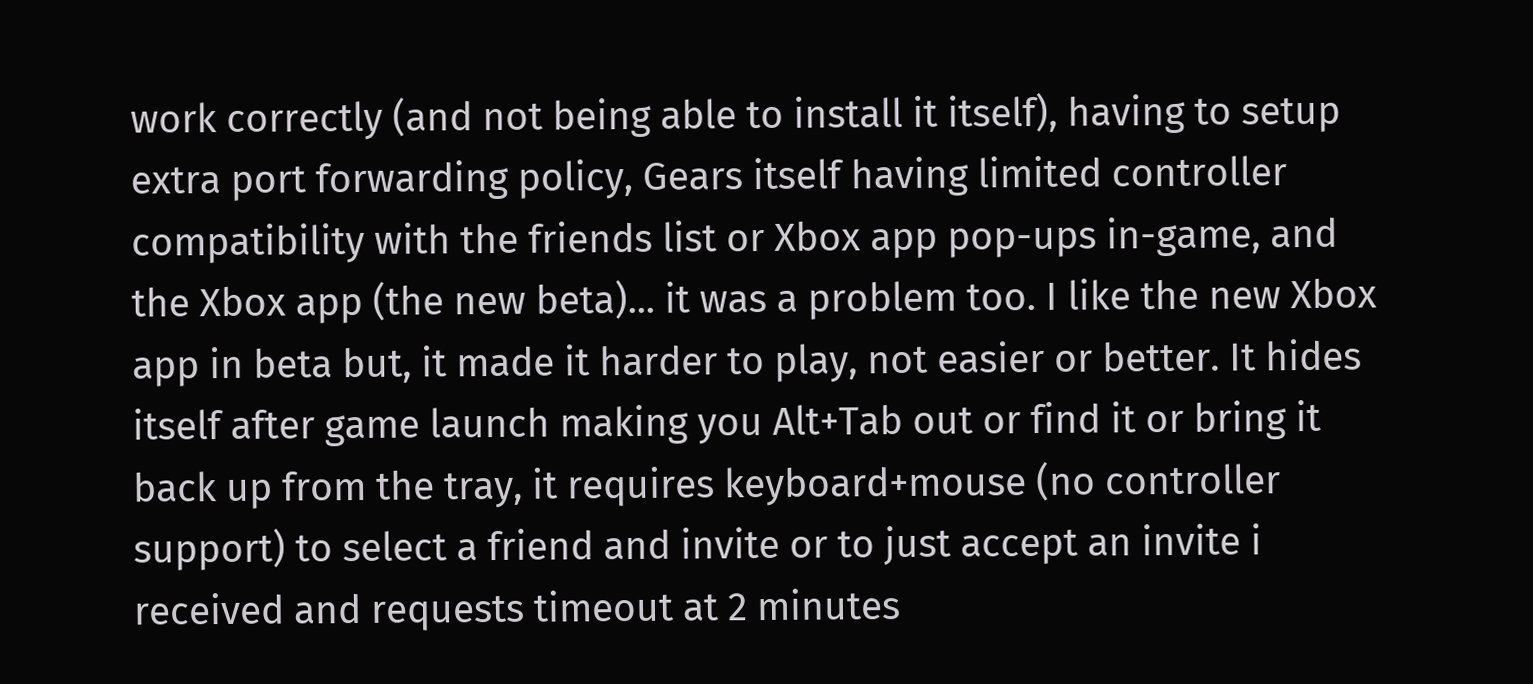work correctly (and not being able to install it itself), having to setup extra port forwarding policy, Gears itself having limited controller compatibility with the friends list or Xbox app pop-ups in-game, and the Xbox app (the new beta)... it was a problem too. I like the new Xbox app in beta but, it made it harder to play, not easier or better. It hides itself after game launch making you Alt+Tab out or find it or bring it back up from the tray, it requires keyboard+mouse (no controller support) to select a friend and invite or to just accept an invite i received and requests timeout at 2 minutes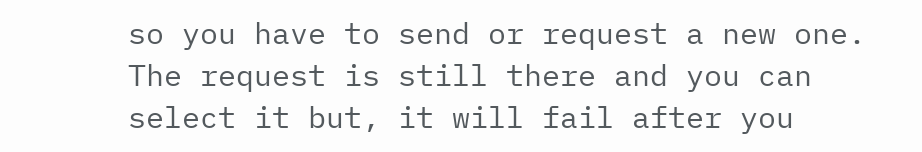so you have to send or request a new one. The request is still there and you can select it but, it will fail after you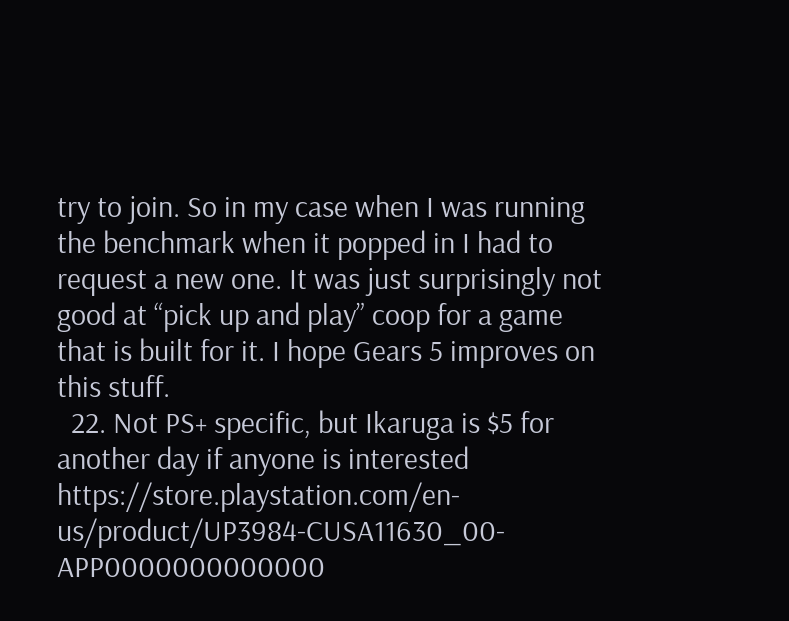try to join. So in my case when I was running the benchmark when it popped in I had to request a new one. It was just surprisingly not good at “pick up and play” coop for a game that is built for it. I hope Gears 5 improves on this stuff.
  22. Not PS+ specific, but Ikaruga is $5 for another day if anyone is interested https://store.playstation.com/en-us/product/UP3984-CUSA11630_00-APP0000000000000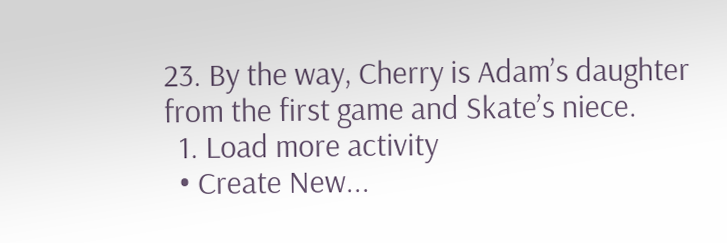23. By the way, Cherry is Adam’s daughter from the first game and Skate’s niece.
  1. Load more activity
  • Create New...